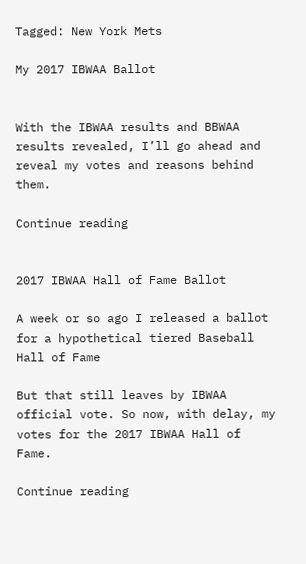Tagged: New York Mets

My 2017 IBWAA Ballot


With the IBWAA results and BBWAA results revealed, I’ll go ahead and reveal my votes and reasons behind them.

Continue reading


2017 IBWAA Hall of Fame Ballot

A week or so ago I released a ballot for a hypothetical tiered Baseball Hall of Fame

But that still leaves by IBWAA official vote. So now, with delay, my votes for the 2017 IBWAA Hall of Fame.

Continue reading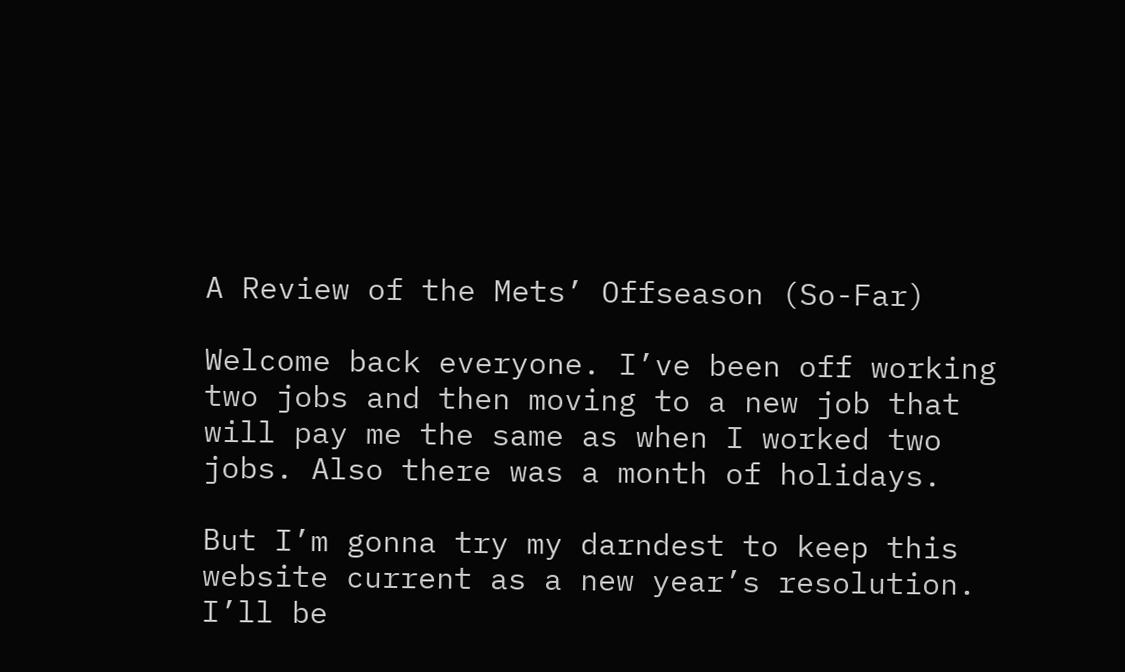A Review of the Mets’ Offseason (So-Far)

Welcome back everyone. I’ve been off working two jobs and then moving to a new job that will pay me the same as when I worked two jobs. Also there was a month of holidays.

But I’m gonna try my darndest to keep this website current as a new year’s resolution. I’ll be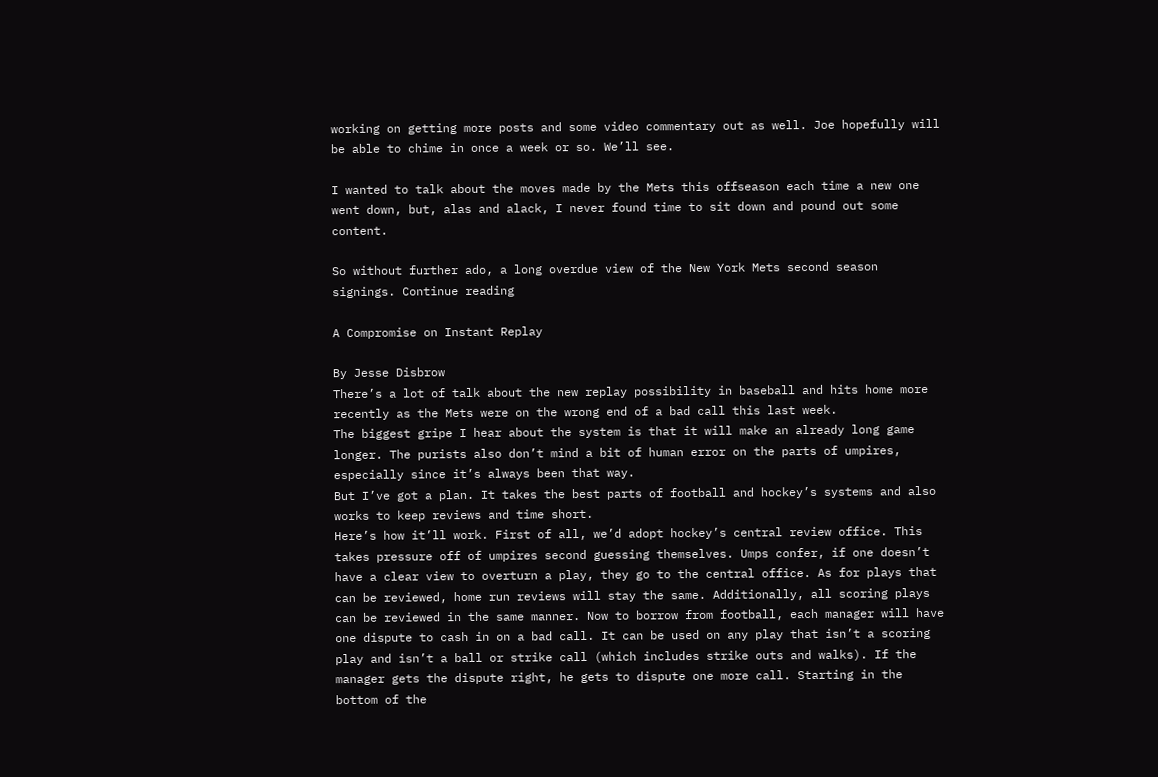working on getting more posts and some video commentary out as well. Joe hopefully will be able to chime in once a week or so. We’ll see.

I wanted to talk about the moves made by the Mets this offseason each time a new one went down, but, alas and alack, I never found time to sit down and pound out some content.

So without further ado, a long overdue view of the New York Mets second season signings. Continue reading

A Compromise on Instant Replay

By Jesse Disbrow
There’s a lot of talk about the new replay possibility in baseball and hits home more recently as the Mets were on the wrong end of a bad call this last week.
The biggest gripe I hear about the system is that it will make an already long game longer. The purists also don’t mind a bit of human error on the parts of umpires, especially since it’s always been that way.
But I’ve got a plan. It takes the best parts of football and hockey’s systems and also works to keep reviews and time short.
Here’s how it’ll work. First of all, we’d adopt hockey’s central review office. This takes pressure off of umpires second guessing themselves. Umps confer, if one doesn’t have a clear view to overturn a play, they go to the central office. As for plays that can be reviewed, home run reviews will stay the same. Additionally, all scoring plays can be reviewed in the same manner. Now to borrow from football, each manager will have one dispute to cash in on a bad call. It can be used on any play that isn’t a scoring play and isn’t a ball or strike call (which includes strike outs and walks). If the manager gets the dispute right, he gets to dispute one more call. Starting in the bottom of the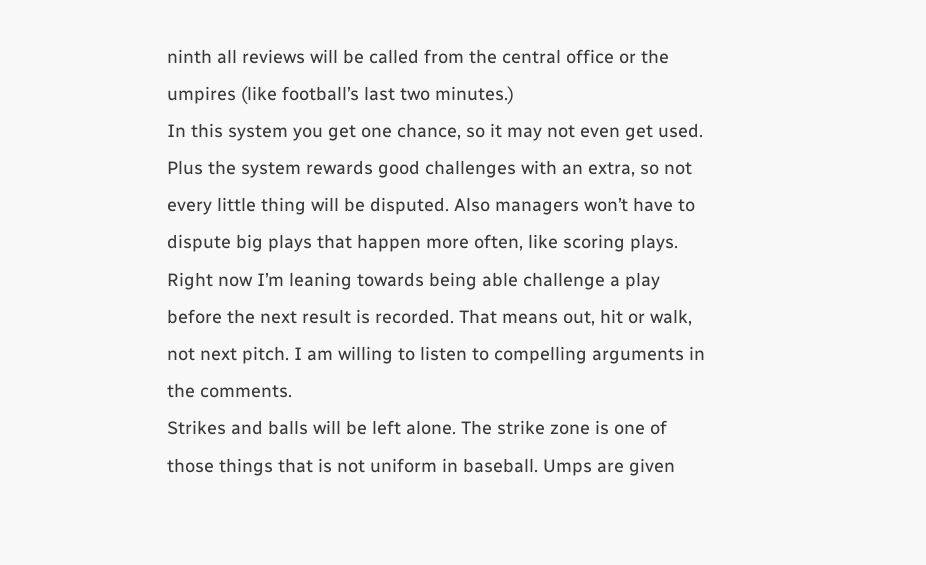ninth all reviews will be called from the central office or the umpires (like football’s last two minutes.)
In this system you get one chance, so it may not even get used. Plus the system rewards good challenges with an extra, so not every little thing will be disputed. Also managers won’t have to dispute big plays that happen more often, like scoring plays.
Right now I’m leaning towards being able challenge a play before the next result is recorded. That means out, hit or walk, not next pitch. I am willing to listen to compelling arguments in the comments.
Strikes and balls will be left alone. The strike zone is one of those things that is not uniform in baseball. Umps are given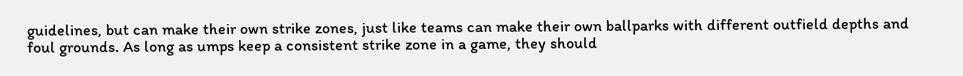guidelines, but can make their own strike zones, just like teams can make their own ballparks with different outfield depths and foul grounds. As long as umps keep a consistent strike zone in a game, they should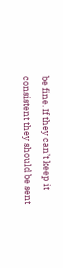be fine. If they can’t keep it consistent they should be sent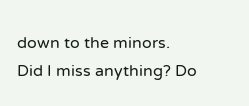down to the minors.
Did I miss anything? Do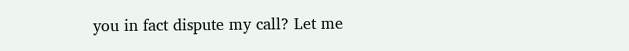you in fact dispute my call? Let me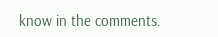know in the comments.